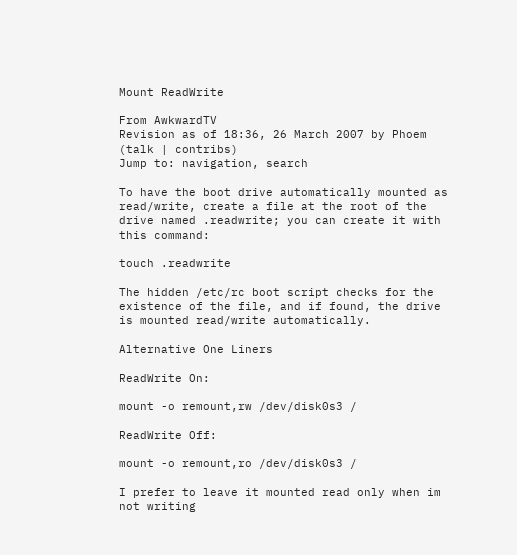Mount ReadWrite

From AwkwardTV
Revision as of 18:36, 26 March 2007 by Phoem (talk | contribs)
Jump to: navigation, search

To have the boot drive automatically mounted as read/write, create a file at the root of the drive named .readwrite; you can create it with this command:

touch .readwrite

The hidden /etc/rc boot script checks for the existence of the file, and if found, the drive is mounted read/write automatically.

Alternative One Liners

ReadWrite On:

mount -o remount,rw /dev/disk0s3 /

ReadWrite Off:

mount -o remount,ro /dev/disk0s3 /

I prefer to leave it mounted read only when im not writing